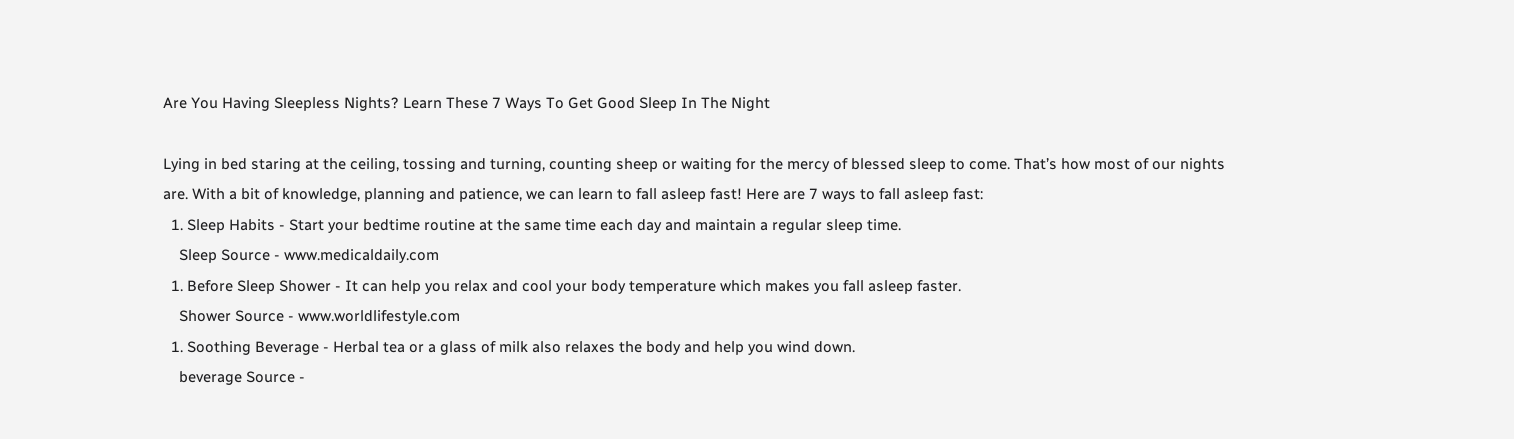Are You Having Sleepless Nights? Learn These 7 Ways To Get Good Sleep In The Night

Lying in bed staring at the ceiling, tossing and turning, counting sheep or waiting for the mercy of blessed sleep to come. That’s how most of our nights are. With a bit of knowledge, planning and patience, we can learn to fall asleep fast! Here are 7 ways to fall asleep fast:
  1. Sleep Habits - Start your bedtime routine at the same time each day and maintain a regular sleep time.
    Sleep Source - www.medicaldaily.com
  1. Before Sleep Shower - It can help you relax and cool your body temperature which makes you fall asleep faster.
    Shower Source - www.worldlifestyle.com
  1. Soothing Beverage - Herbal tea or a glass of milk also relaxes the body and help you wind down.
    beverage Source -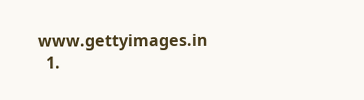www.gettyimages.in
  1.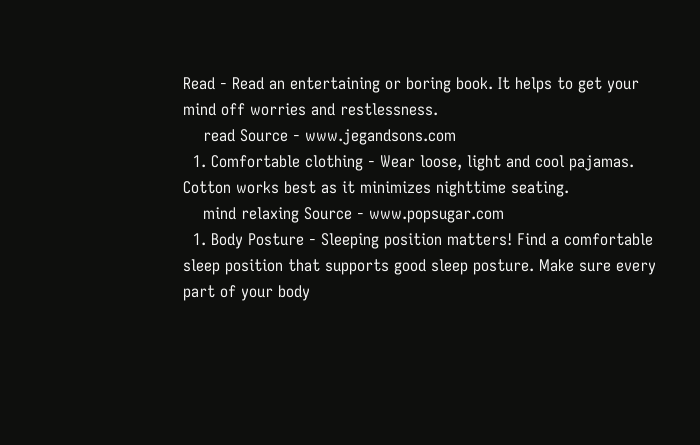Read - Read an entertaining or boring book. It helps to get your mind off worries and restlessness.
    read Source - www.jegandsons.com
  1. Comfortable clothing - Wear loose, light and cool pajamas. Cotton works best as it minimizes nighttime seating.
    mind relaxing Source - www.popsugar.com
  1. Body Posture - Sleeping position matters! Find a comfortable sleep position that supports good sleep posture. Make sure every part of your body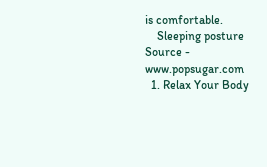is comfortable.
    Sleeping posture Source - www.popsugar.com
  1. Relax Your Body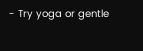- Try yoga or gentle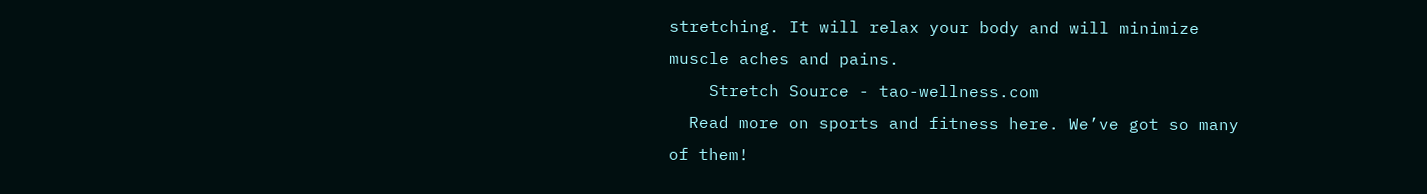stretching. It will relax your body and will minimize muscle aches and pains.
    Stretch Source - tao-wellness.com
  Read more on sports and fitness here. We’ve got so many of them!